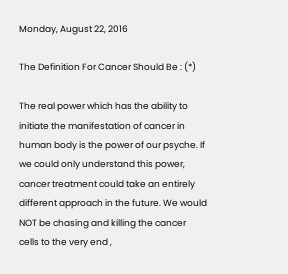Monday, August 22, 2016

The Definition For Cancer Should Be : (*)

The real power which has the ability to initiate the manifestation of cancer in human body is the power of our psyche. If we could only understand this power, cancer treatment could take an entirely different approach in the future. We would NOT be chasing and killing the cancer cells to the very end ,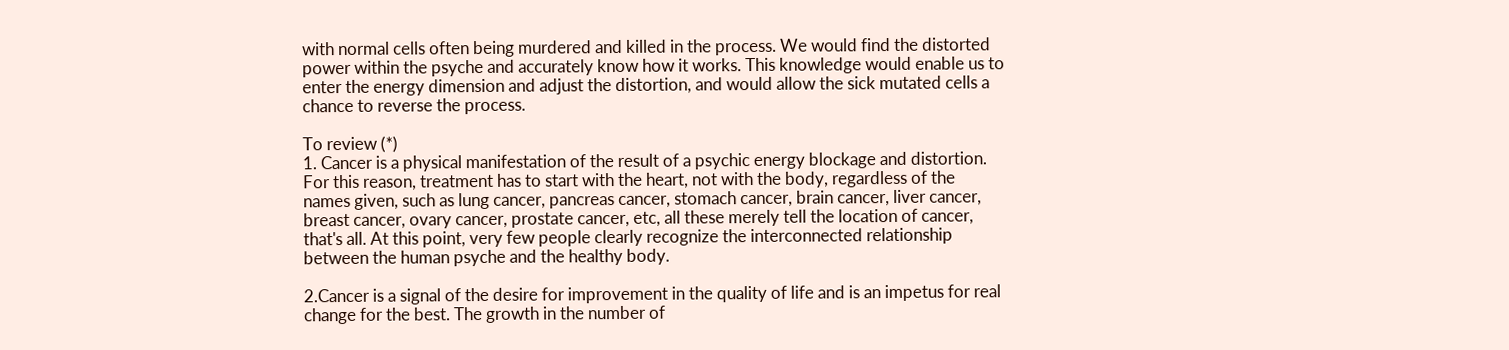with normal cells often being murdered and killed in the process. We would find the distorted power within the psyche and accurately know how it works. This knowledge would enable us to enter the energy dimension and adjust the distortion, and would allow the sick mutated cells a chance to reverse the process.

To review (*)
1. Cancer is a physical manifestation of the result of a psychic energy blockage and distortion. For this reason, treatment has to start with the heart, not with the body, regardless of the names given, such as lung cancer, pancreas cancer, stomach cancer, brain cancer, liver cancer, breast cancer, ovary cancer, prostate cancer, etc, all these merely tell the location of cancer, that's all. At this point, very few people clearly recognize the interconnected relationship between the human psyche and the healthy body.

2.Cancer is a signal of the desire for improvement in the quality of life and is an impetus for real change for the best. The growth in the number of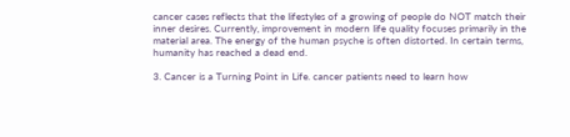cancer cases reflects that the lifestyles of a growing of people do NOT match their inner desires. Currently, improvement in modern life quality focuses primarily in the material area. The energy of the human psyche is often distorted. In certain terms, humanity has reached a dead end.

3. Cancer is a Turning Point in Life. cancer patients need to learn how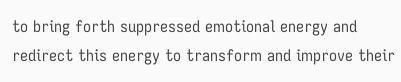to bring forth suppressed emotional energy and redirect this energy to transform and improve their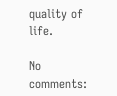quality of life.

No comments: